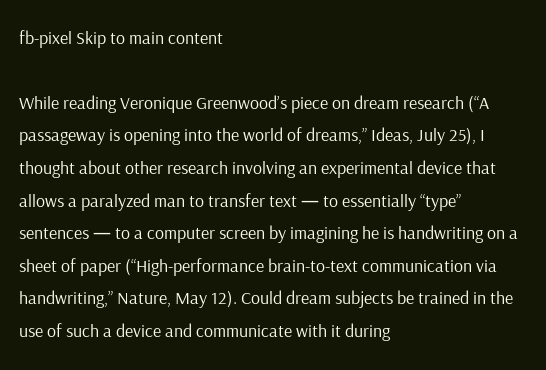fb-pixel Skip to main content

While reading Veronique Greenwood’s piece on dream research (“A passageway is opening into the world of dreams,” Ideas, July 25), I thought about other research involving an experimental device that allows a paralyzed man to transfer text — to essentially “type” sentences — to a computer screen by imagining he is handwriting on a sheet of paper (“High-performance brain-to-text communication via handwriting,” Nature, May 12). Could dream subjects be trained in the use of such a device and communicate with it during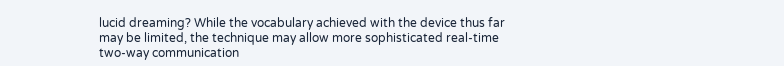lucid dreaming? While the vocabulary achieved with the device thus far may be limited, the technique may allow more sophisticated real-time two-way communication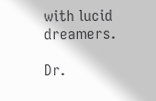with lucid dreamers.

Dr.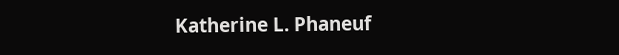Katherine L. Phaneuf